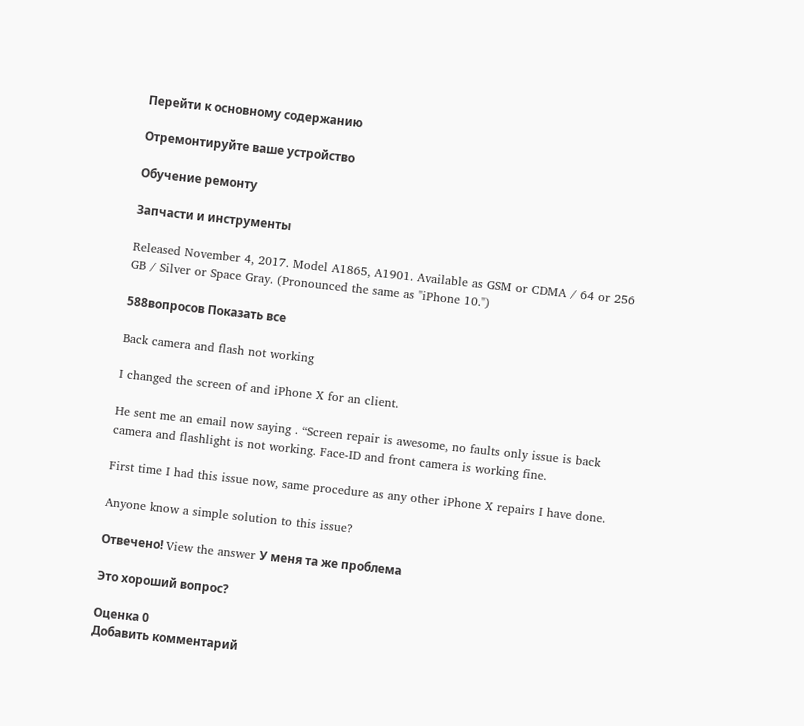Перейти к основному содержанию

Отремонтируйте ваше устройство

Обучение ремонту

Запчасти и инструменты

Released November 4, 2017. Model A1865, A1901. Available as GSM or CDMA / 64 or 256 GB / Silver or Space Gray. (Pronounced the same as "iPhone 10.")

588вопросов Показать все

Back camera and flash not working

I changed the screen of and iPhone X for an client.

He sent me an email now saying . “Screen repair is awesome, no faults only issue is back camera and flashlight is not working. Face-ID and front camera is working fine.

First time I had this issue now, same procedure as any other iPhone X repairs I have done.

Anyone know a simple solution to this issue?

Отвечено! View the answer У меня та же проблема

Это хороший вопрос?

Оценка 0
Добавить комментарий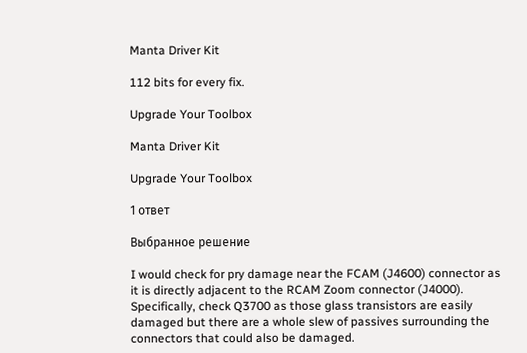Manta Driver Kit

112 bits for every fix.

Upgrade Your Toolbox

Manta Driver Kit

Upgrade Your Toolbox

1 ответ

Выбранное решение

I would check for pry damage near the FCAM (J4600) connector as it is directly adjacent to the RCAM Zoom connector (J4000). Specifically, check Q3700 as those glass transistors are easily damaged but there are a whole slew of passives surrounding the connectors that could also be damaged.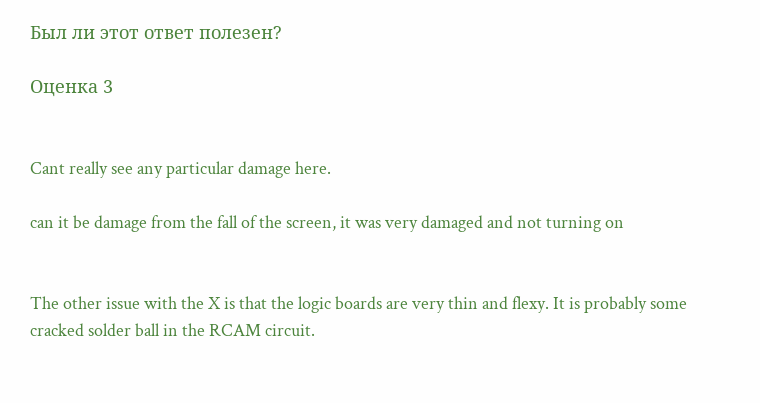Был ли этот ответ полезен?

Оценка 3


Cant really see any particular damage here.

can it be damage from the fall of the screen, it was very damaged and not turning on


The other issue with the X is that the logic boards are very thin and flexy. It is probably some cracked solder ball in the RCAM circuit.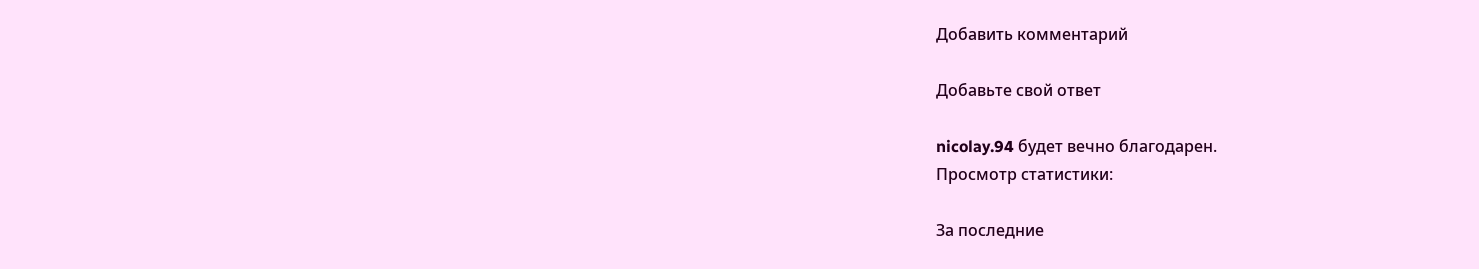Добавить комментарий

Добавьте свой ответ

nicolay.94 будет вечно благодарен.
Просмотр статистики:

За последние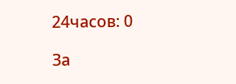24часов: 0

За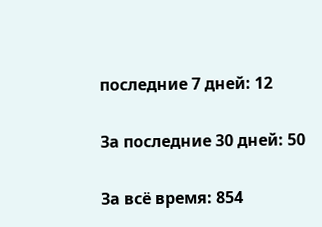последние 7 дней: 12

За последние 30 дней: 50

За всё время: 854